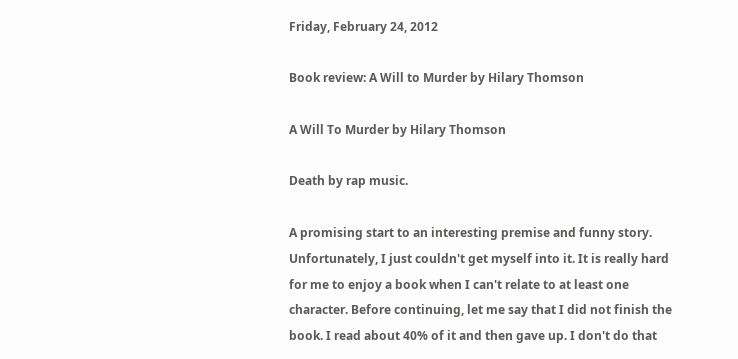Friday, February 24, 2012

Book review: A Will to Murder by Hilary Thomson

A Will To Murder by Hilary Thomson

Death by rap music.

A promising start to an interesting premise and funny story. Unfortunately, I just couldn't get myself into it. It is really hard for me to enjoy a book when I can't relate to at least one character. Before continuing, let me say that I did not finish the book. I read about 40% of it and then gave up. I don't do that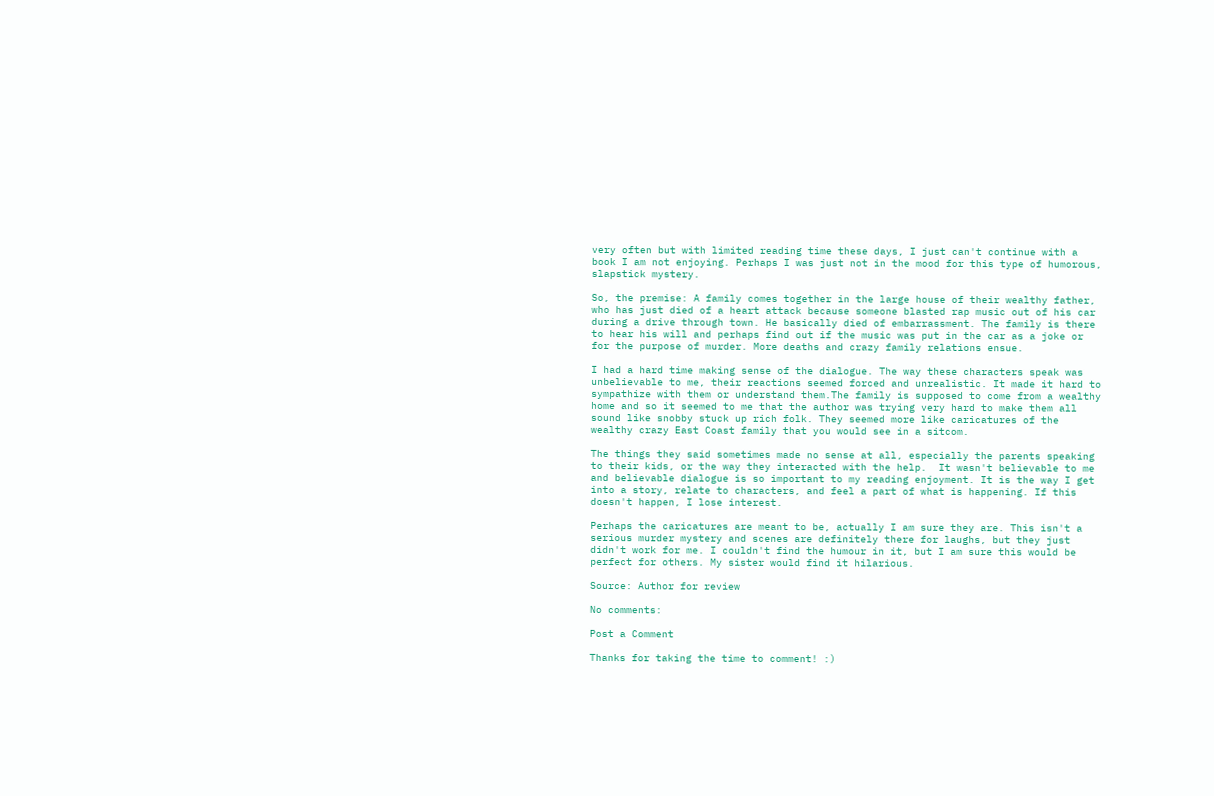very often but with limited reading time these days, I just can't continue with a book I am not enjoying. Perhaps I was just not in the mood for this type of humorous, slapstick mystery.

So, the premise: A family comes together in the large house of their wealthy father, who has just died of a heart attack because someone blasted rap music out of his car during a drive through town. He basically died of embarrassment. The family is there to hear his will and perhaps find out if the music was put in the car as a joke or for the purpose of murder. More deaths and crazy family relations ensue.

I had a hard time making sense of the dialogue. The way these characters speak was unbelievable to me, their reactions seemed forced and unrealistic. It made it hard to sympathize with them or understand them.The family is supposed to come from a wealthy home and so it seemed to me that the author was trying very hard to make them all sound like snobby stuck up rich folk. They seemed more like caricatures of the wealthy crazy East Coast family that you would see in a sitcom.

The things they said sometimes made no sense at all, especially the parents speaking to their kids, or the way they interacted with the help.  It wasn't believable to me and believable dialogue is so important to my reading enjoyment. It is the way I get into a story, relate to characters, and feel a part of what is happening. If this doesn't happen, I lose interest.

Perhaps the caricatures are meant to be, actually I am sure they are. This isn't a serious murder mystery and scenes are definitely there for laughs, but they just didn't work for me. I couldn't find the humour in it, but I am sure this would be perfect for others. My sister would find it hilarious.

Source: Author for review

No comments:

Post a Comment

Thanks for taking the time to comment! :)